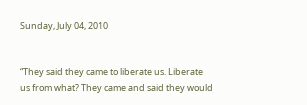Sunday, July 04, 2010


“They said they came to liberate us. Liberate us from what? They came and said they would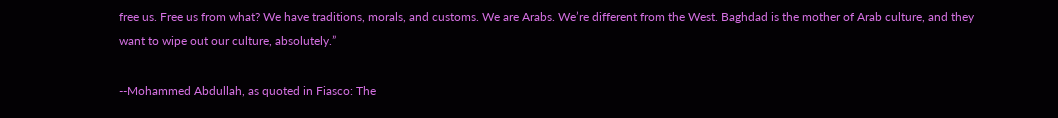free us. Free us from what? We have traditions, morals, and customs. We are Arabs. We’re different from the West. Baghdad is the mother of Arab culture, and they want to wipe out our culture, absolutely.”

--Mohammed Abdullah, as quoted in Fiasco: The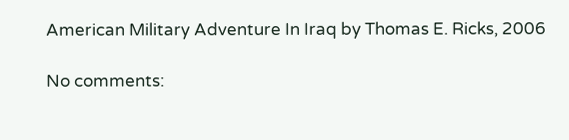American Military Adventure In Iraq by Thomas E. Ricks, 2006

No comments: